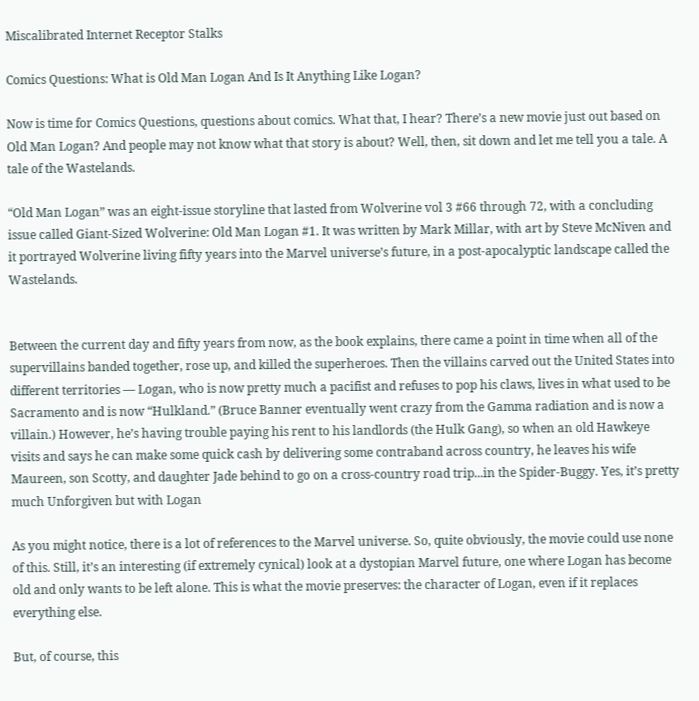Miscalibrated Internet Receptor Stalks

Comics Questions: What is Old Man Logan And Is It Anything Like Logan?

Now is time for Comics Questions, questions about comics. What that, I hear? There’s a new movie just out based on Old Man Logan? And people may not know what that story is about? Well, then, sit down and let me tell you a tale. A tale of the Wastelands.

“Old Man Logan” was an eight-issue storyline that lasted from Wolverine vol 3 #66 through 72, with a concluding issue called Giant-Sized Wolverine: Old Man Logan #1. It was written by Mark Millar, with art by Steve McNiven and it portrayed Wolverine living fifty years into the Marvel universe’s future, in a post-apocalyptic landscape called the Wastelands.


Between the current day and fifty years from now, as the book explains, there came a point in time when all of the supervillains banded together, rose up, and killed the superheroes. Then the villains carved out the United States into different territories — Logan, who is now pretty much a pacifist and refuses to pop his claws, lives in what used to be Sacramento and is now “Hulkland.” (Bruce Banner eventually went crazy from the Gamma radiation and is now a villain.) However, he’s having trouble paying his rent to his landlords (the Hulk Gang), so when an old Hawkeye visits and says he can make some quick cash by delivering some contraband across country, he leaves his wife Maureen, son Scotty, and daughter Jade behind to go on a cross-country road trip...in the Spider-Buggy. Yes, it’s pretty much Unforgiven but with Logan

As you might notice, there is a lot of references to the Marvel universe. So, quite obviously, the movie could use none of this. Still, it’s an interesting (if extremely cynical) look at a dystopian Marvel future, one where Logan has become old and only wants to be left alone. This is what the movie preserves: the character of Logan, even if it replaces everything else.

But, of course, this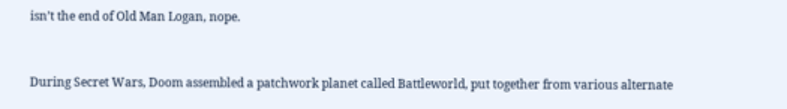isn’t the end of Old Man Logan, nope.


During Secret Wars, Doom assembled a patchwork planet called Battleworld, put together from various alternate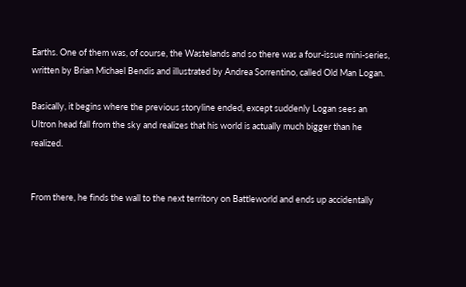Earths. One of them was, of course, the Wastelands and so there was a four-issue mini-series, written by Brian Michael Bendis and illustrated by Andrea Sorrentino, called Old Man Logan.

Basically, it begins where the previous storyline ended, except suddenly Logan sees an Ultron head fall from the sky and realizes that his world is actually much bigger than he realized.


From there, he finds the wall to the next territory on Battleworld and ends up accidentally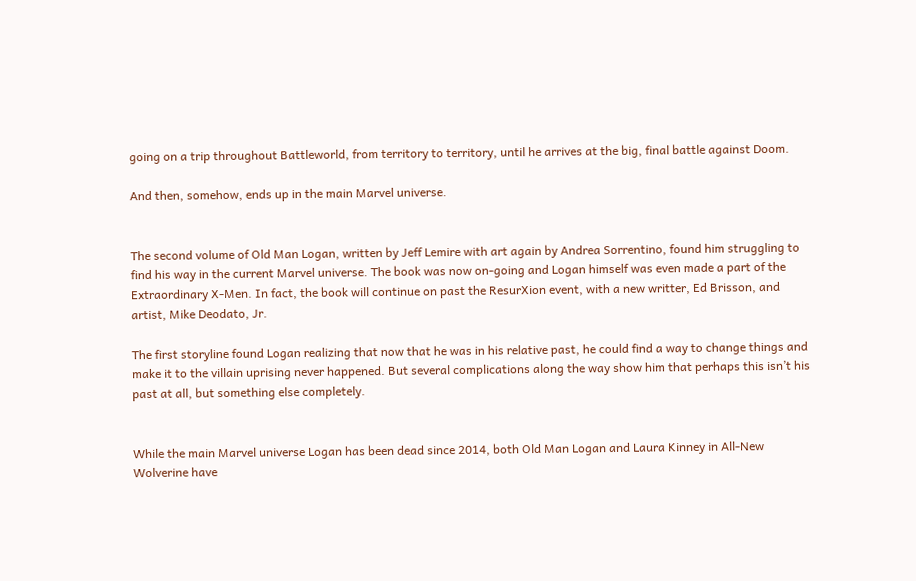going on a trip throughout Battleworld, from territory to territory, until he arrives at the big, final battle against Doom.

And then, somehow, ends up in the main Marvel universe.


The second volume of Old Man Logan, written by Jeff Lemire with art again by Andrea Sorrentino, found him struggling to find his way in the current Marvel universe. The book was now on-going and Logan himself was even made a part of the Extraordinary X-Men. In fact, the book will continue on past the ResurXion event, with a new writter, Ed Brisson, and artist, Mike Deodato, Jr.

The first storyline found Logan realizing that now that he was in his relative past, he could find a way to change things and make it to the villain uprising never happened. But several complications along the way show him that perhaps this isn’t his past at all, but something else completely.


While the main Marvel universe Logan has been dead since 2014, both Old Man Logan and Laura Kinney in All-New Wolverine have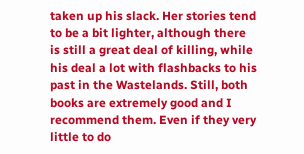taken up his slack. Her stories tend to be a bit lighter, although there is still a great deal of killing, while his deal a lot with flashbacks to his past in the Wastelands. Still, both books are extremely good and I recommend them. Even if they very little to do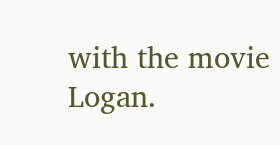with the movie Logan.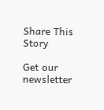Share This Story

Get our newsletter